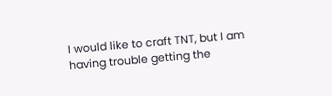I would like to craft TNT, but I am having trouble getting the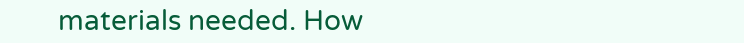materials needed. How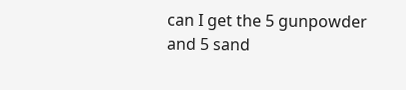can I get the 5 gunpowder and 5 sand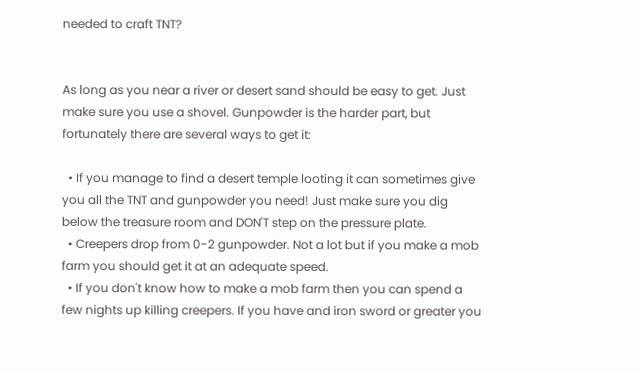needed to craft TNT?


As long as you near a river or desert sand should be easy to get. Just make sure you use a shovel. Gunpowder is the harder part, but fortunately there are several ways to get it:

  • If you manage to find a desert temple looting it can sometimes give you all the TNT and gunpowder you need! Just make sure you dig below the treasure room and DON'T step on the pressure plate.
  • Creepers drop from 0-2 gunpowder. Not a lot but if you make a mob farm you should get it at an adequate speed.
  • If you don't know how to make a mob farm then you can spend a few nights up killing creepers. If you have and iron sword or greater you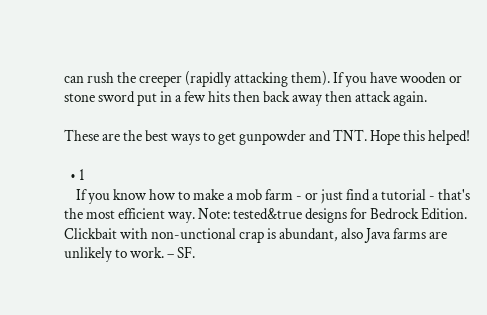can rush the creeper (rapidly attacking them). If you have wooden or stone sword put in a few hits then back away then attack again.

These are the best ways to get gunpowder and TNT. Hope this helped!

  • 1
    If you know how to make a mob farm - or just find a tutorial - that's the most efficient way. Note: tested&true designs for Bedrock Edition. Clickbait with non-unctional crap is abundant, also Java farms are unlikely to work. – SF.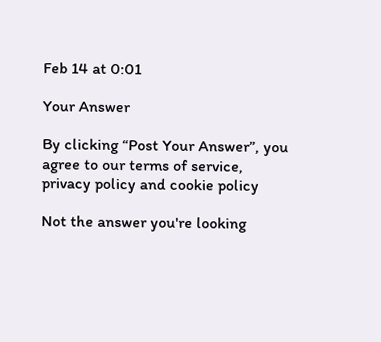Feb 14 at 0:01

Your Answer

By clicking “Post Your Answer”, you agree to our terms of service, privacy policy and cookie policy

Not the answer you're looking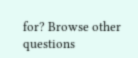for? Browse other questions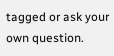tagged or ask your own question.